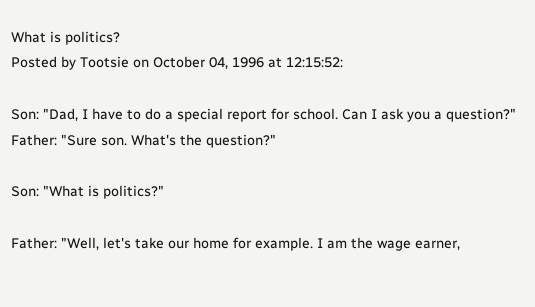What is politics?
Posted by Tootsie on October 04, 1996 at 12:15:52:

Son: "Dad, I have to do a special report for school. Can I ask you a question?"
Father: "Sure son. What's the question?"

Son: "What is politics?"

Father: "Well, let's take our home for example. I am the wage earner,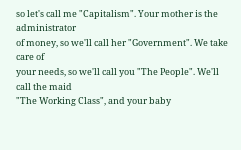so let's call me "Capitalism". Your mother is the administrator
of money, so we'll call her "Government". We take care of
your needs, so we'll call you "The People". We'll call the maid
"The Working Class", and your baby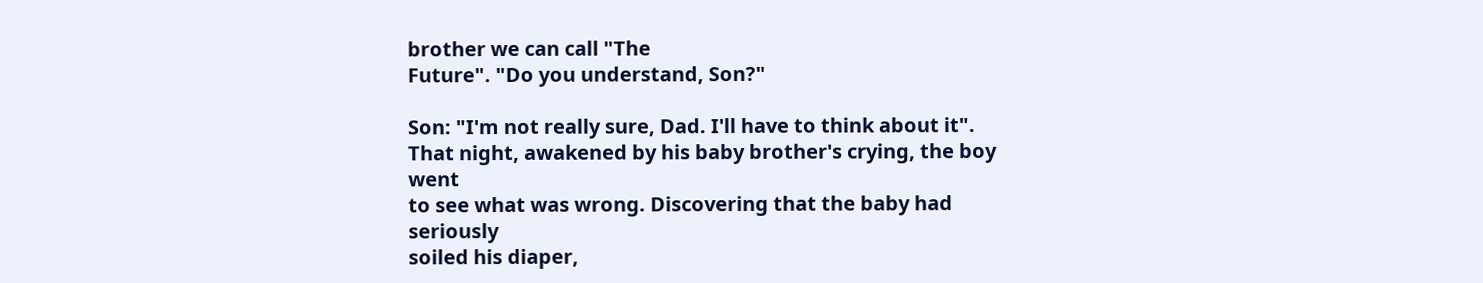brother we can call "The
Future". "Do you understand, Son?"

Son: "I'm not really sure, Dad. I'll have to think about it".
That night, awakened by his baby brother's crying, the boy went
to see what was wrong. Discovering that the baby had seriously
soiled his diaper,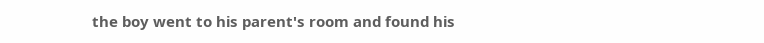the boy went to his parent's room and found his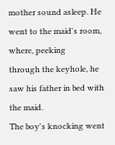mother sound asleep. He went to the maid's room, where, peeking
through the keyhole, he saw his father in bed with the maid.
The boy's knocking went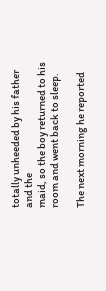totally unheeded by his father and the
maid, so the boy returned to his room and went back to sleep.

The next morning he reported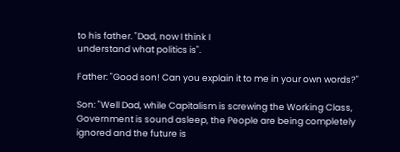to his father. "Dad, now I think I
understand what politics is".

Father: "Good son! Can you explain it to me in your own words?"

Son: "Well Dad, while Capitalism is screwing the Working Class,
Government is sound asleep, the People are being completely
ignored and the future is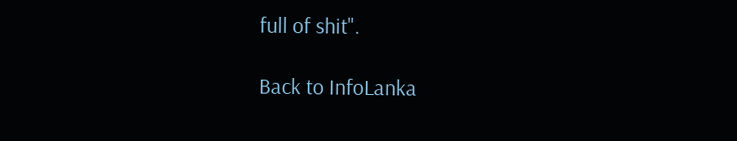full of shit".

Back to InfoLanka